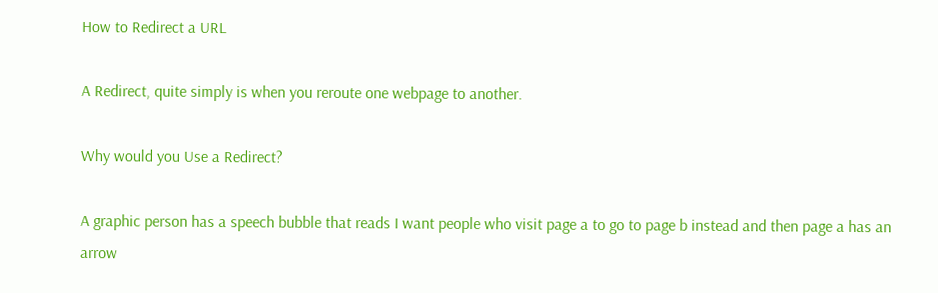How to Redirect a URL

A Redirect, quite simply is when you reroute one webpage to another.

Why would you Use a Redirect?

A graphic person has a speech bubble that reads I want people who visit page a to go to page b instead and then page a has an arrow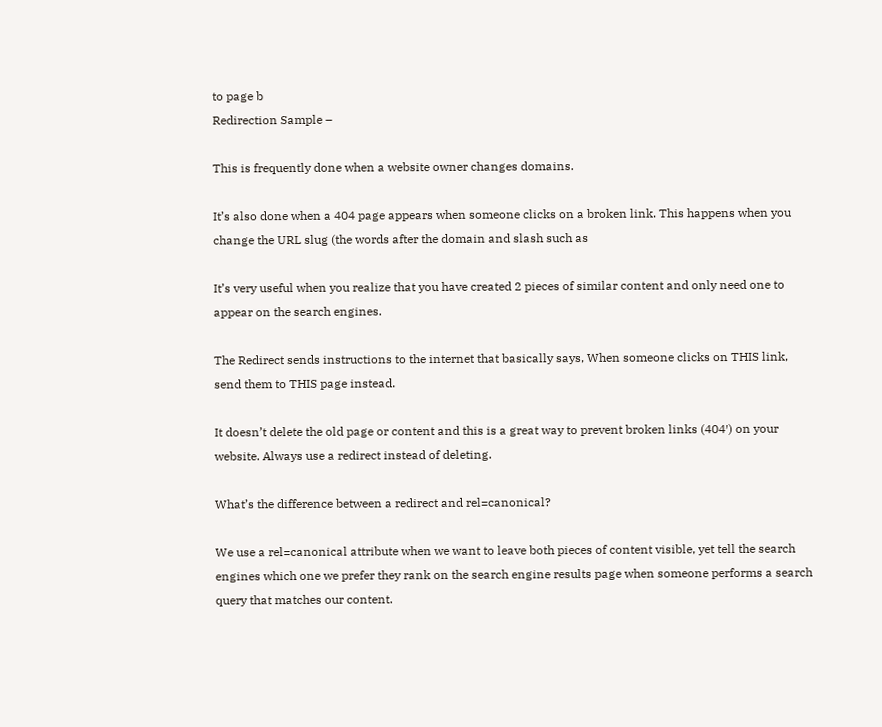to page b
Redirection Sample –

This is frequently done when a website owner changes domains.

It’s also done when a 404 page appears when someone clicks on a broken link. This happens when you change the URL slug (the words after the domain and slash such as

It’s very useful when you realize that you have created 2 pieces of similar content and only need one to appear on the search engines.

The Redirect sends instructions to the internet that basically says, When someone clicks on THIS link, send them to THIS page instead.

It doesn’t delete the old page or content and this is a great way to prevent broken links (404′) on your website. Always use a redirect instead of deleting.

What’s the difference between a redirect and rel=canonical?

We use a rel=canonical attribute when we want to leave both pieces of content visible, yet tell the search engines which one we prefer they rank on the search engine results page when someone performs a search query that matches our content.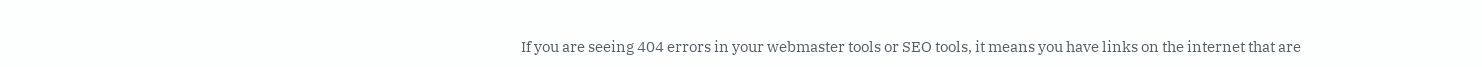If you are seeing 404 errors in your webmaster tools or SEO tools, it means you have links on the internet that are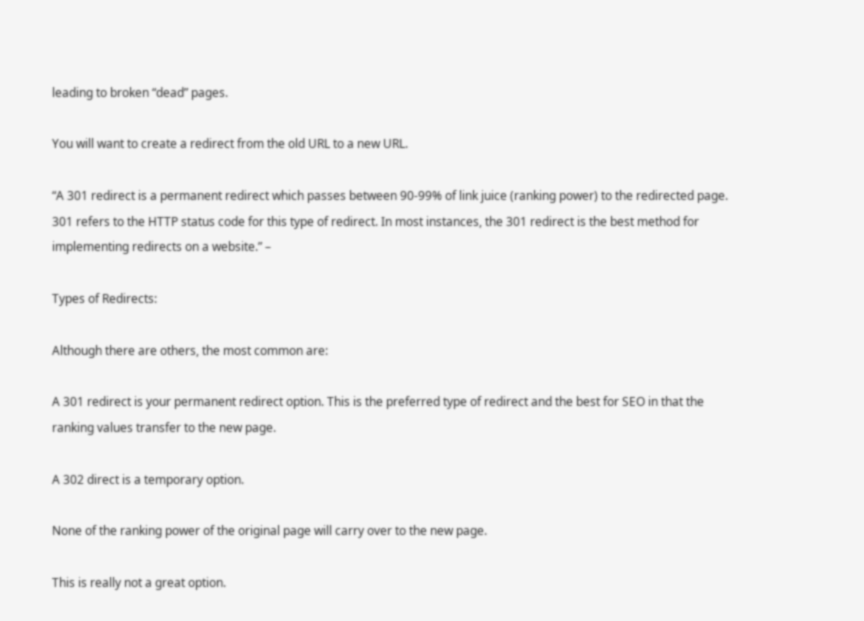leading to broken “dead” pages.

You will want to create a redirect from the old URL to a new URL.

“A 301 redirect is a permanent redirect which passes between 90-99% of link juice (ranking power) to the redirected page. 301 refers to the HTTP status code for this type of redirect. In most instances, the 301 redirect is the best method for implementing redirects on a website.” –

Types of Redirects:

Although there are others, the most common are:

A 301 redirect is your permanent redirect option. This is the preferred type of redirect and the best for SEO in that the ranking values transfer to the new page.

A 302 direct is a temporary option.

None of the ranking power of the original page will carry over to the new page.

This is really not a great option.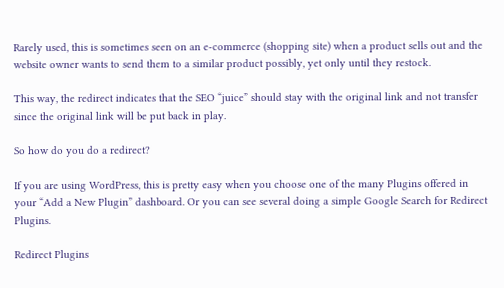Rarely used, this is sometimes seen on an e-commerce (shopping site) when a product sells out and the website owner wants to send them to a similar product possibly, yet only until they restock.

This way, the redirect indicates that the SEO “juice” should stay with the original link and not transfer since the original link will be put back in play.

So how do you do a redirect?

If you are using WordPress, this is pretty easy when you choose one of the many Plugins offered in your “Add a New Plugin” dashboard. Or you can see several doing a simple Google Search for Redirect Plugins.

Redirect Plugins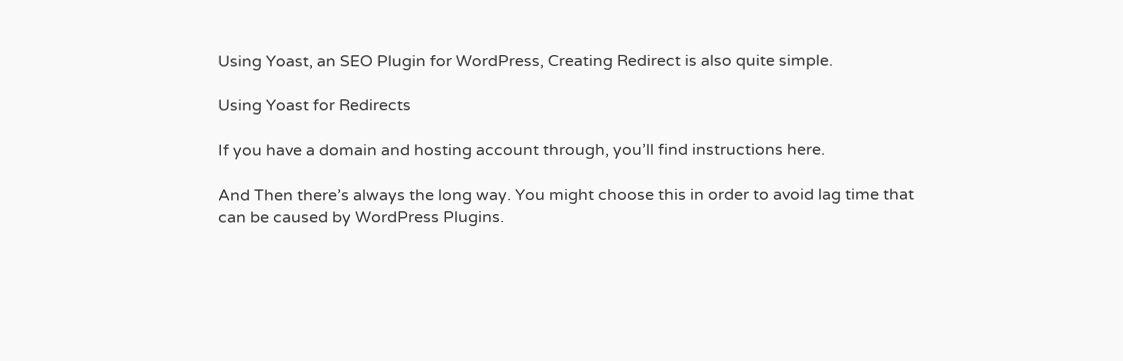Using Yoast, an SEO Plugin for WordPress, Creating Redirect is also quite simple.

Using Yoast for Redirects

If you have a domain and hosting account through, you’ll find instructions here.

And Then there’s always the long way. You might choose this in order to avoid lag time that can be caused by WordPress Plugins.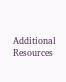Additional Resources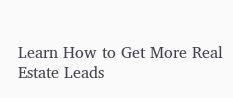Learn How to Get More Real Estate Leads